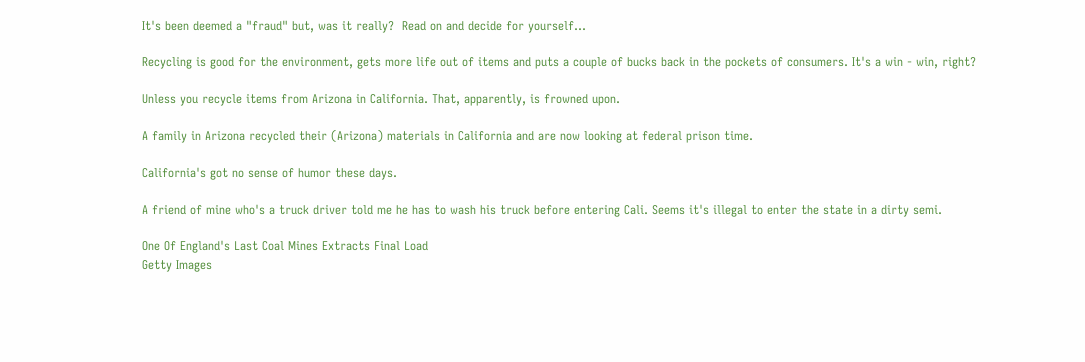It's been deemed a "fraud" but, was it really?  Read on and decide for yourself...

Recycling is good for the environment, gets more life out of items and puts a couple of bucks back in the pockets of consumers. It's a win - win, right?

Unless you recycle items from Arizona in California. That, apparently, is frowned upon.

A family in Arizona recycled their (Arizona) materials in California and are now looking at federal prison time.

California's got no sense of humor these days.

A friend of mine who's a truck driver told me he has to wash his truck before entering Cali. Seems it's illegal to enter the state in a dirty semi.

One Of England's Last Coal Mines Extracts Final Load
Getty Images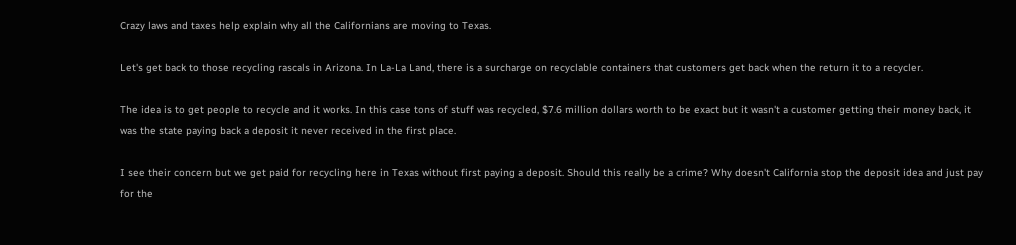Crazy laws and taxes help explain why all the Californians are moving to Texas.

Let's get back to those recycling rascals in Arizona. In La-La Land, there is a surcharge on recyclable containers that customers get back when the return it to a recycler.

The idea is to get people to recycle and it works. In this case tons of stuff was recycled, $7.6 million dollars worth to be exact but it wasn't a customer getting their money back, it was the state paying back a deposit it never received in the first place.

I see their concern but we get paid for recycling here in Texas without first paying a deposit. Should this really be a crime? Why doesn't California stop the deposit idea and just pay for the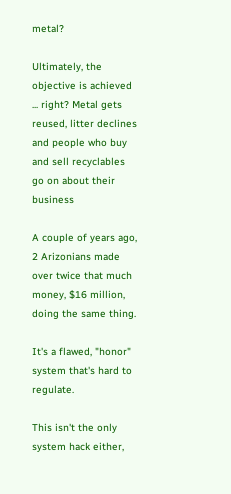metal?

Ultimately, the objective is achieved ... right? Metal gets reused, litter declines and people who buy and sell recyclables go on about their business

A couple of years ago, 2 Arizonians made over twice that much money, $16 million, doing the same thing.

It's a flawed, "honor" system that's hard to regulate.

This isn't the only system hack either,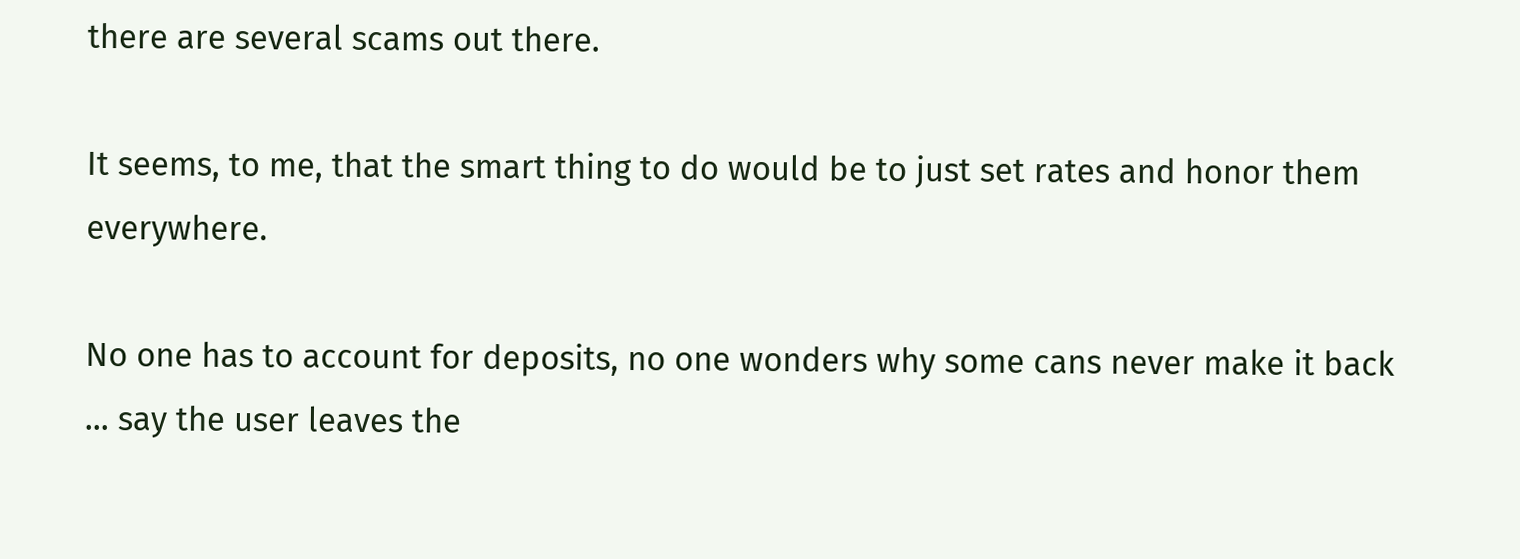there are several scams out there.

It seems, to me, that the smart thing to do would be to just set rates and honor them everywhere.

No one has to account for deposits, no one wonders why some cans never make it back ... say the user leaves the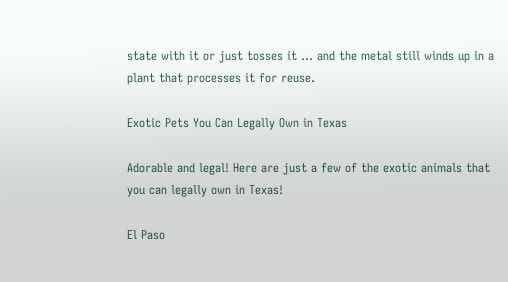state with it or just tosses it ... and the metal still winds up in a plant that processes it for reuse.

Exotic Pets You Can Legally Own in Texas

Adorable and legal! Here are just a few of the exotic animals that you can legally own in Texas!

El Paso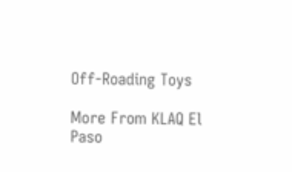Off-Roading Toys

More From KLAQ El Paso